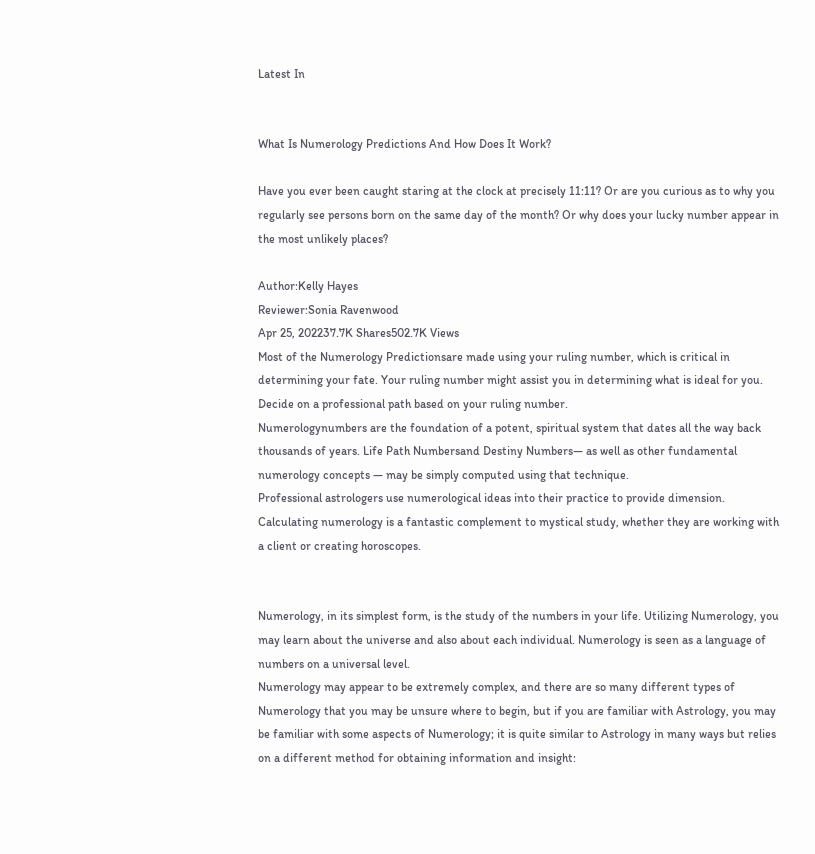Latest In


What Is Numerology Predictions And How Does It Work?

Have you ever been caught staring at the clock at precisely 11:11? Or are you curious as to why you regularly see persons born on the same day of the month? Or why does your lucky number appear in the most unlikely places?

Author:Kelly Hayes
Reviewer:Sonia Ravenwood
Apr 25, 202237.7K Shares502.7K Views
Most of the Numerology Predictionsare made using your ruling number, which is critical in determining your fate. Your ruling number might assist you in determining what is ideal for you. Decide on a professional path based on your ruling number.
Numerologynumbers are the foundation of a potent, spiritual system that dates all the way back thousands of years. Life Path Numbersand Destiny Numbers— as well as other fundamental numerology concepts — may be simply computed using that technique.
Professional astrologers use numerological ideas into their practice to provide dimension. Calculating numerology is a fantastic complement to mystical study, whether they are working with a client or creating horoscopes.


Numerology, in its simplest form, is the study of the numbers in your life. Utilizing Numerology, you may learn about the universe and also about each individual. Numerology is seen as a language of numbers on a universal level.
Numerology may appear to be extremely complex, and there are so many different types of Numerology that you may be unsure where to begin, but if you are familiar with Astrology, you may be familiar with some aspects of Numerology; it is quite similar to Astrology in many ways but relies on a different method for obtaining information and insight: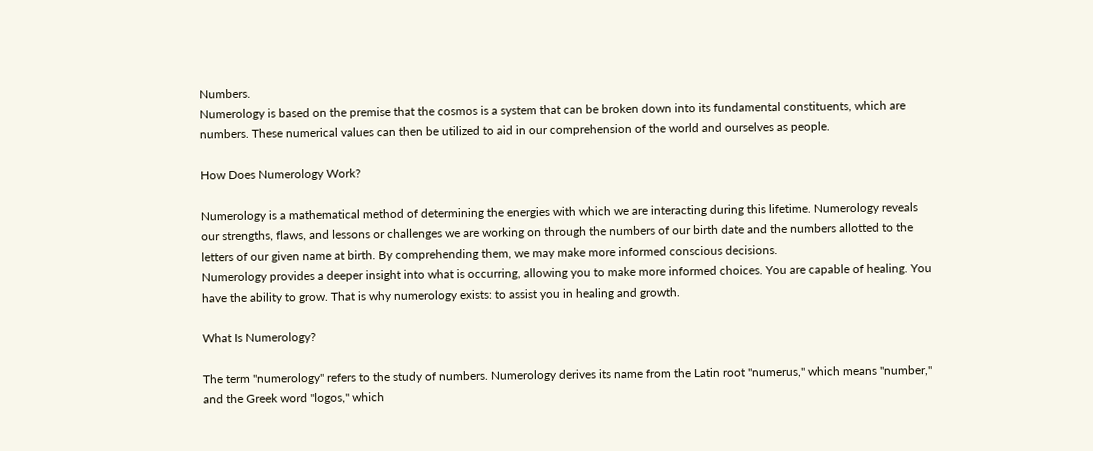Numbers.
Numerology is based on the premise that the cosmos is a system that can be broken down into its fundamental constituents, which are numbers. These numerical values can then be utilized to aid in our comprehension of the world and ourselves as people.

How Does Numerology Work?

Numerology is a mathematical method of determining the energies with which we are interacting during this lifetime. Numerology reveals our strengths, flaws, and lessons or challenges we are working on through the numbers of our birth date and the numbers allotted to the letters of our given name at birth. By comprehending them, we may make more informed conscious decisions.
Numerology provides a deeper insight into what is occurring, allowing you to make more informed choices. You are capable of healing. You have the ability to grow. That is why numerology exists: to assist you in healing and growth.

What Is Numerology?

The term "numerology" refers to the study of numbers. Numerology derives its name from the Latin root "numerus," which means "number," and the Greek word "logos," which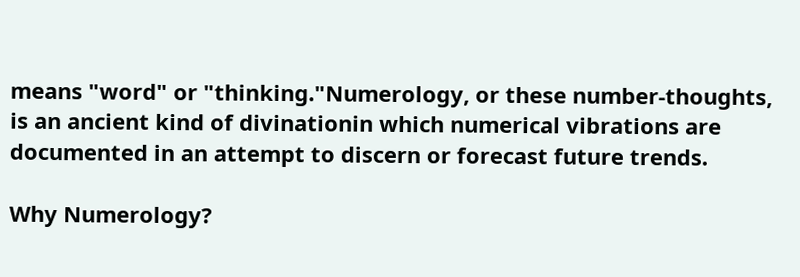means "word" or "thinking."Numerology, or these number-thoughts, is an ancient kind of divinationin which numerical vibrations are documented in an attempt to discern or forecast future trends.

Why Numerology?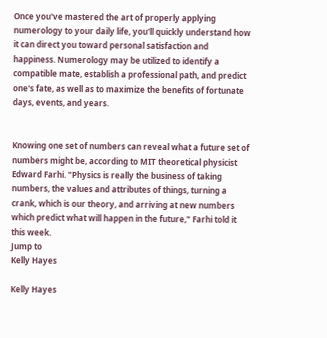Once you've mastered the art of properly applying numerology to your daily life, you'll quickly understand how it can direct you toward personal satisfaction and happiness. Numerology may be utilized to identify a compatible mate, establish a professional path, and predict one's fate, as well as to maximize the benefits of fortunate days, events, and years.


Knowing one set of numbers can reveal what a future set of numbers might be, according to MIT theoretical physicist Edward Farhi. "Physics is really the business of taking numbers, the values and attributes of things, turning a crank, which is our theory, and arriving at new numbers which predict what will happen in the future," Farhi told it this week.
Jump to
Kelly Hayes

Kelly Hayes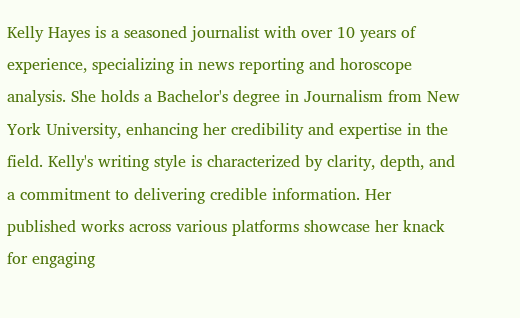Kelly Hayes is a seasoned journalist with over 10 years of experience, specializing in news reporting and horoscope analysis. She holds a Bachelor's degree in Journalism from New York University, enhancing her credibility and expertise in the field. Kelly's writing style is characterized by clarity, depth, and a commitment to delivering credible information. Her published works across various platforms showcase her knack for engaging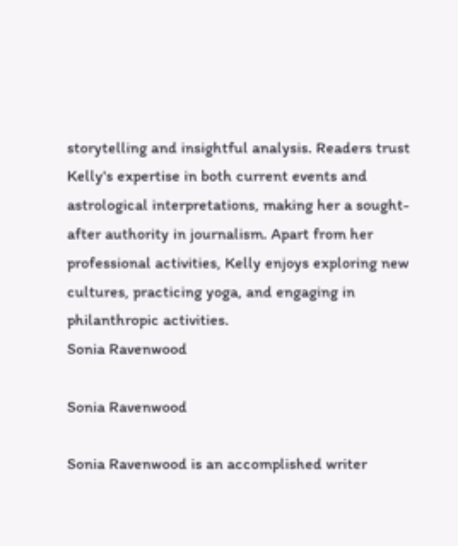storytelling and insightful analysis. Readers trust Kelly's expertise in both current events and astrological interpretations, making her a sought-after authority in journalism. Apart from her professional activities, Kelly enjoys exploring new cultures, practicing yoga, and engaging in philanthropic activities.
Sonia Ravenwood

Sonia Ravenwood

Sonia Ravenwood is an accomplished writer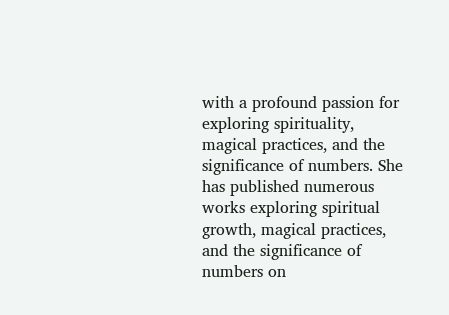with a profound passion for exploring spirituality, magical practices, and the significance of numbers. She has published numerous works exploring spiritual growth, magical practices, and the significance of numbers on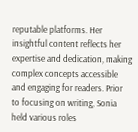reputable platforms. Her insightful content reflects her expertise and dedication, making complex concepts accessible and engaging for readers. Prior to focusing on writing, Sonia held various roles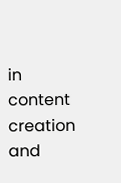in content creation and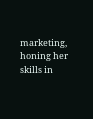marketing, honing her skills in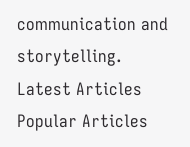communication and storytelling.
Latest Articles
Popular Articles